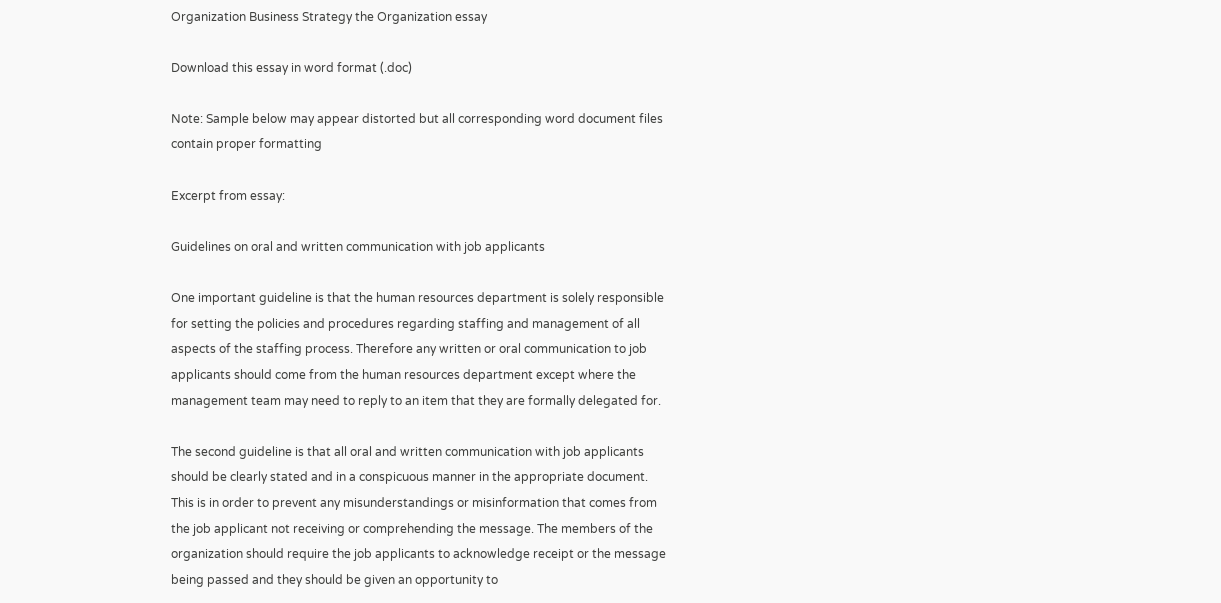Organization Business Strategy the Organization essay

Download this essay in word format (.doc)

Note: Sample below may appear distorted but all corresponding word document files contain proper formatting

Excerpt from essay:

Guidelines on oral and written communication with job applicants

One important guideline is that the human resources department is solely responsible for setting the policies and procedures regarding staffing and management of all aspects of the staffing process. Therefore any written or oral communication to job applicants should come from the human resources department except where the management team may need to reply to an item that they are formally delegated for.

The second guideline is that all oral and written communication with job applicants should be clearly stated and in a conspicuous manner in the appropriate document. This is in order to prevent any misunderstandings or misinformation that comes from the job applicant not receiving or comprehending the message. The members of the organization should require the job applicants to acknowledge receipt or the message being passed and they should be given an opportunity to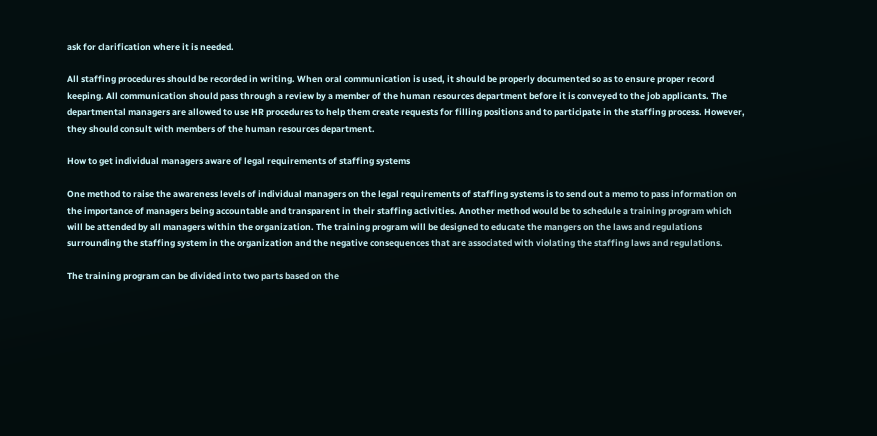ask for clarification where it is needed.

All staffing procedures should be recorded in writing. When oral communication is used, it should be properly documented so as to ensure proper record keeping. All communication should pass through a review by a member of the human resources department before it is conveyed to the job applicants. The departmental managers are allowed to use HR procedures to help them create requests for filling positions and to participate in the staffing process. However, they should consult with members of the human resources department.

How to get individual managers aware of legal requirements of staffing systems

One method to raise the awareness levels of individual managers on the legal requirements of staffing systems is to send out a memo to pass information on the importance of managers being accountable and transparent in their staffing activities. Another method would be to schedule a training program which will be attended by all managers within the organization. The training program will be designed to educate the mangers on the laws and regulations surrounding the staffing system in the organization and the negative consequences that are associated with violating the staffing laws and regulations.

The training program can be divided into two parts based on the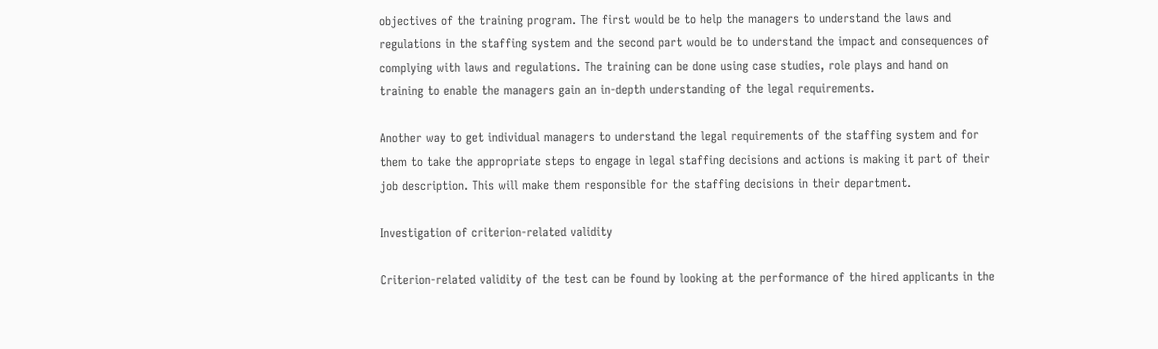objectives of the training program. The first would be to help the managers to understand the laws and regulations in the staffing system and the second part would be to understand the impact and consequences of complying with laws and regulations. The training can be done using case studies, role plays and hand on training to enable the managers gain an in-depth understanding of the legal requirements.

Another way to get individual managers to understand the legal requirements of the staffing system and for them to take the appropriate steps to engage in legal staffing decisions and actions is making it part of their job description. This will make them responsible for the staffing decisions in their department.

Investigation of criterion-related validity

Criterion-related validity of the test can be found by looking at the performance of the hired applicants in the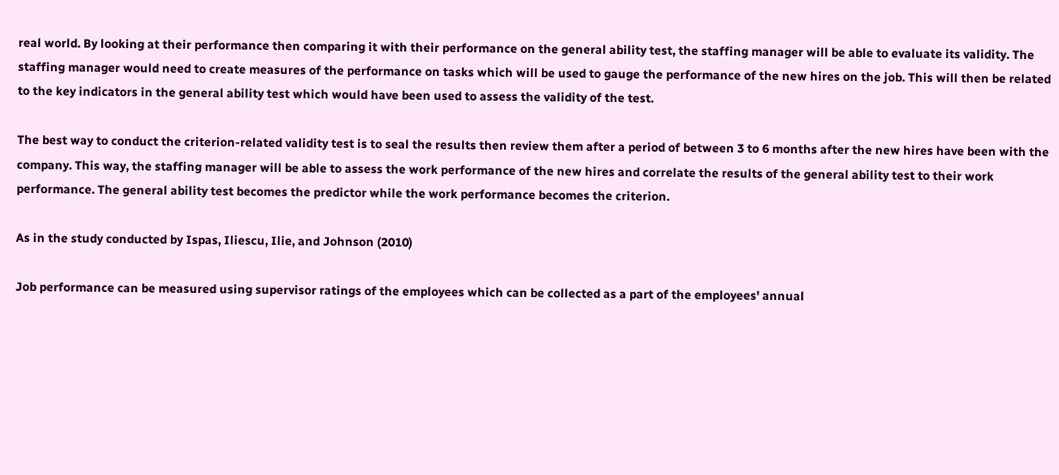real world. By looking at their performance then comparing it with their performance on the general ability test, the staffing manager will be able to evaluate its validity. The staffing manager would need to create measures of the performance on tasks which will be used to gauge the performance of the new hires on the job. This will then be related to the key indicators in the general ability test which would have been used to assess the validity of the test.

The best way to conduct the criterion-related validity test is to seal the results then review them after a period of between 3 to 6 months after the new hires have been with the company. This way, the staffing manager will be able to assess the work performance of the new hires and correlate the results of the general ability test to their work performance. The general ability test becomes the predictor while the work performance becomes the criterion.

As in the study conducted by Ispas, Iliescu, Ilie, and Johnson (2010)

Job performance can be measured using supervisor ratings of the employees which can be collected as a part of the employees' annual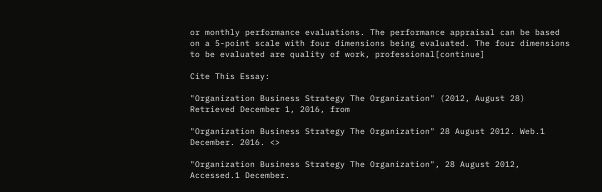or monthly performance evaluations. The performance appraisal can be based on a 5-point scale with four dimensions being evaluated. The four dimensions to be evaluated are quality of work, professional[continue]

Cite This Essay:

"Organization Business Strategy The Organization" (2012, August 28) Retrieved December 1, 2016, from

"Organization Business Strategy The Organization" 28 August 2012. Web.1 December. 2016. <>

"Organization Business Strategy The Organization", 28 August 2012, Accessed.1 December.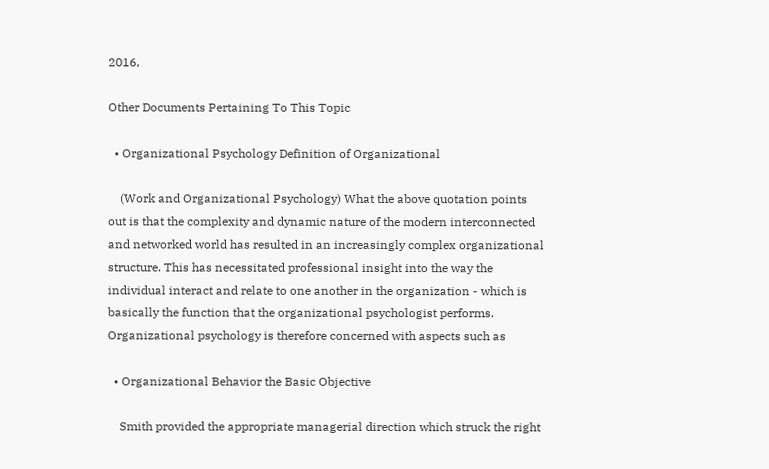2016,

Other Documents Pertaining To This Topic

  • Organizational Psychology Definition of Organizational

    (Work and Organizational Psychology) What the above quotation points out is that the complexity and dynamic nature of the modern interconnected and networked world has resulted in an increasingly complex organizational structure. This has necessitated professional insight into the way the individual interact and relate to one another in the organization - which is basically the function that the organizational psychologist performs. Organizational psychology is therefore concerned with aspects such as

  • Organizational Behavior the Basic Objective

    Smith provided the appropriate managerial direction which struck the right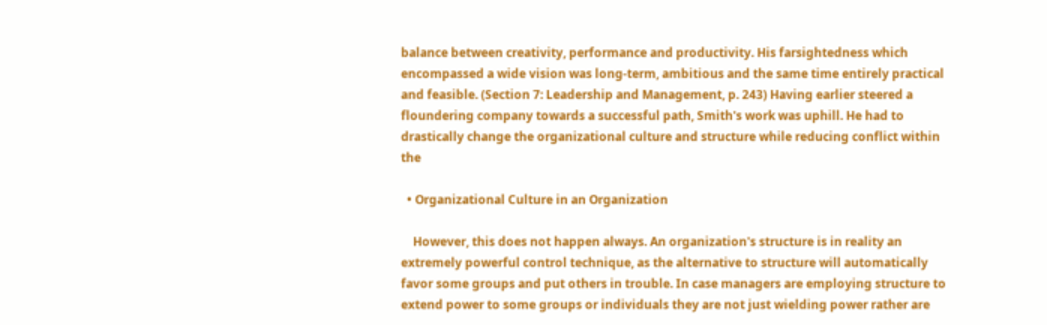balance between creativity, performance and productivity. His farsightedness which encompassed a wide vision was long-term, ambitious and the same time entirely practical and feasible. (Section 7: Leadership and Management, p. 243) Having earlier steered a floundering company towards a successful path, Smith's work was uphill. He had to drastically change the organizational culture and structure while reducing conflict within the

  • Organizational Culture in an Organization

    However, this does not happen always. An organization's structure is in reality an extremely powerful control technique, as the alternative to structure will automatically favor some groups and put others in trouble. In case managers are employing structure to extend power to some groups or individuals they are not just wielding power rather are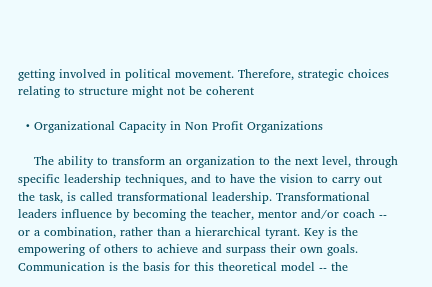getting involved in political movement. Therefore, strategic choices relating to structure might not be coherent

  • Organizational Capacity in Non Profit Organizations

    The ability to transform an organization to the next level, through specific leadership techniques, and to have the vision to carry out the task, is called transformational leadership. Transformational leaders influence by becoming the teacher, mentor and/or coach -- or a combination, rather than a hierarchical tyrant. Key is the empowering of others to achieve and surpass their own goals. Communication is the basis for this theoretical model -- the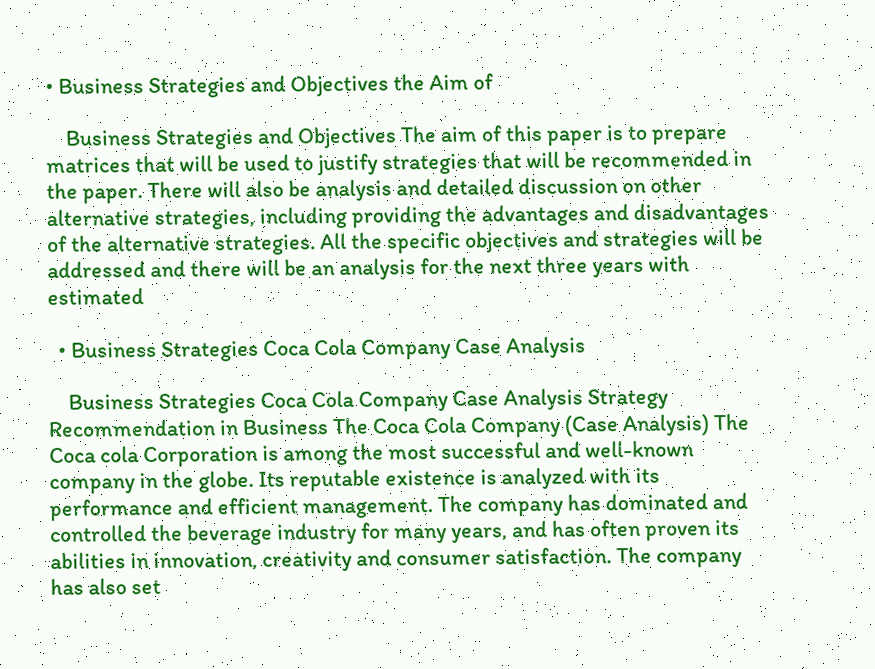• Business Strategies and Objectives the Aim of

    Business Strategies and Objectives The aim of this paper is to prepare matrices that will be used to justify strategies that will be recommended in the paper. There will also be analysis and detailed discussion on other alternative strategies, including providing the advantages and disadvantages of the alternative strategies. All the specific objectives and strategies will be addressed and there will be an analysis for the next three years with estimated

  • Business Strategies Coca Cola Company Case Analysis

    Business Strategies Coca Cola Company Case Analysis Strategy Recommendation in Business The Coca Cola Company (Case Analysis) The Coca cola Corporation is among the most successful and well-known company in the globe. Its reputable existence is analyzed with its performance and efficient management. The company has dominated and controlled the beverage industry for many years, and has often proven its abilities in innovation, creativity and consumer satisfaction. The company has also set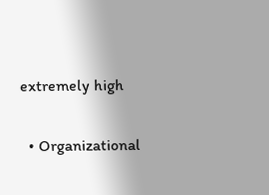extremely high

  • Organizational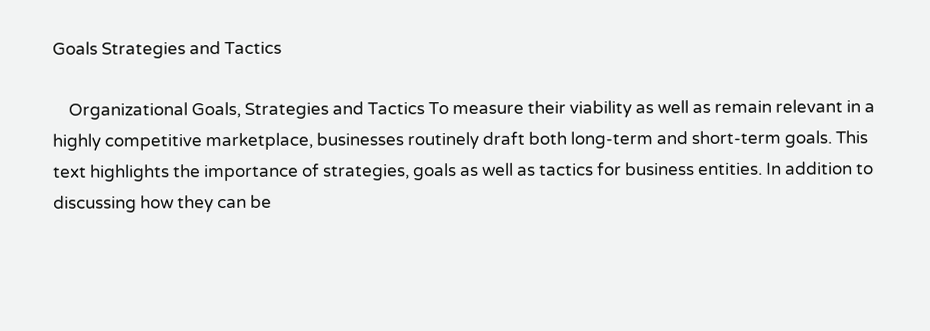Goals Strategies and Tactics

    Organizational Goals, Strategies and Tactics To measure their viability as well as remain relevant in a highly competitive marketplace, businesses routinely draft both long-term and short-term goals. This text highlights the importance of strategies, goals as well as tactics for business entities. In addition to discussing how they can be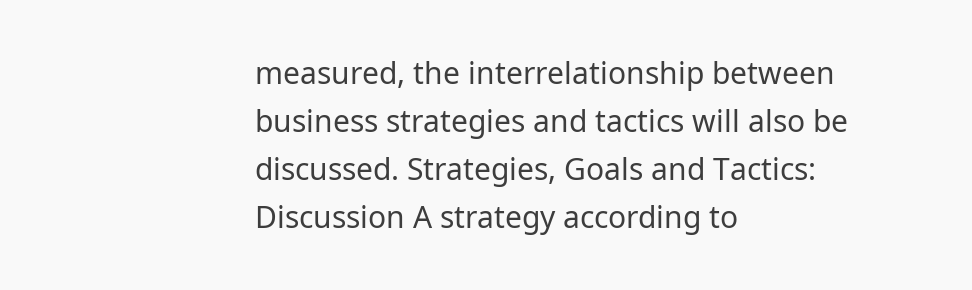measured, the interrelationship between business strategies and tactics will also be discussed. Strategies, Goals and Tactics: Discussion A strategy according to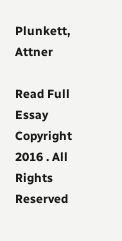Plunkett, Attner

Read Full Essay
Copyright 2016 . All Rights Reserved